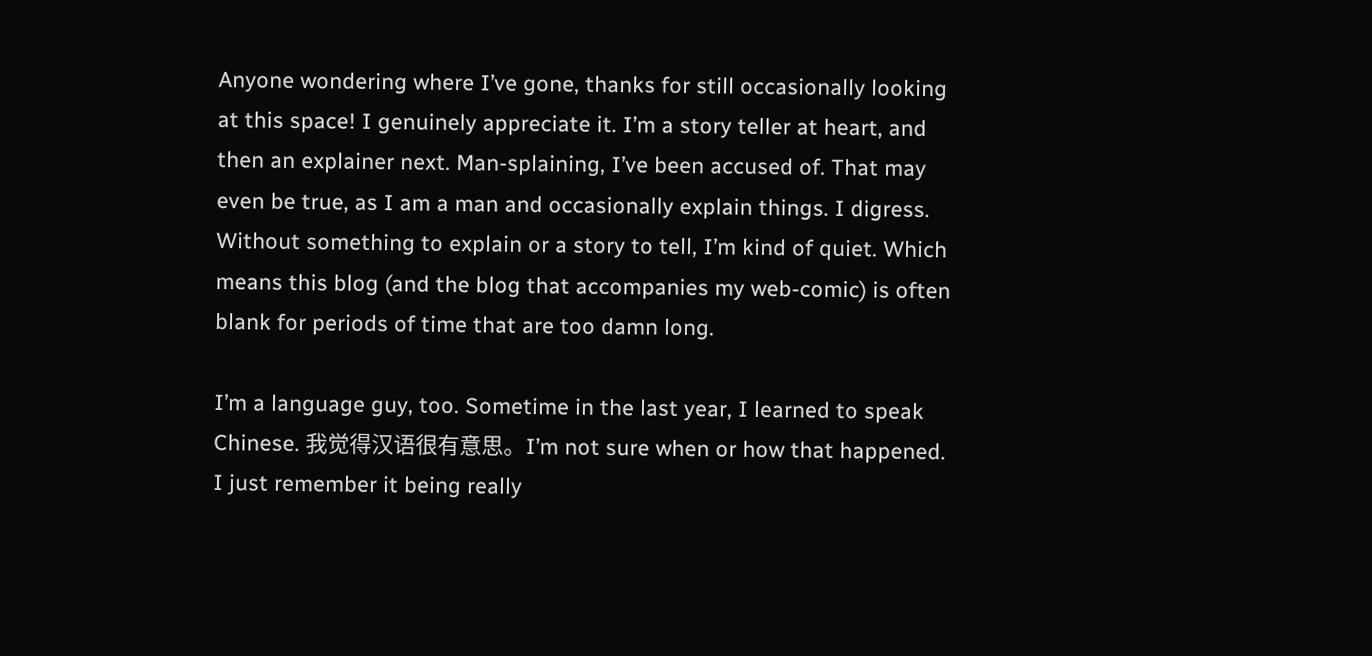Anyone wondering where I’ve gone, thanks for still occasionally looking at this space! I genuinely appreciate it. I’m a story teller at heart, and then an explainer next. Man-splaining, I’ve been accused of. That may even be true, as I am a man and occasionally explain things. I digress. Without something to explain or a story to tell, I’m kind of quiet. Which means this blog (and the blog that accompanies my web-comic) is often blank for periods of time that are too damn long.

I’m a language guy, too. Sometime in the last year, I learned to speak Chinese. 我觉得汉语很有意思。I’m not sure when or how that happened. I just remember it being really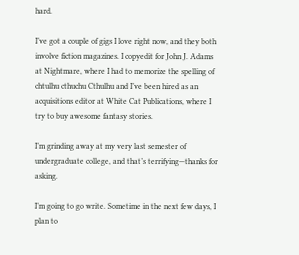hard.

I’ve got a couple of gigs I love right now, and they both involve fiction magazines. I copyedit for John J. Adams at Nightmare, where I had to memorize the spelling of chtulhu cthuchu Cthulhu and I’ve been hired as an acquisitions editor at White Cat Publications, where I try to buy awesome fantasy stories.

I’m grinding away at my very last semester of undergraduate college, and that’s terrifying—thanks for asking.

I’m going to go write. Sometime in the next few days, I plan to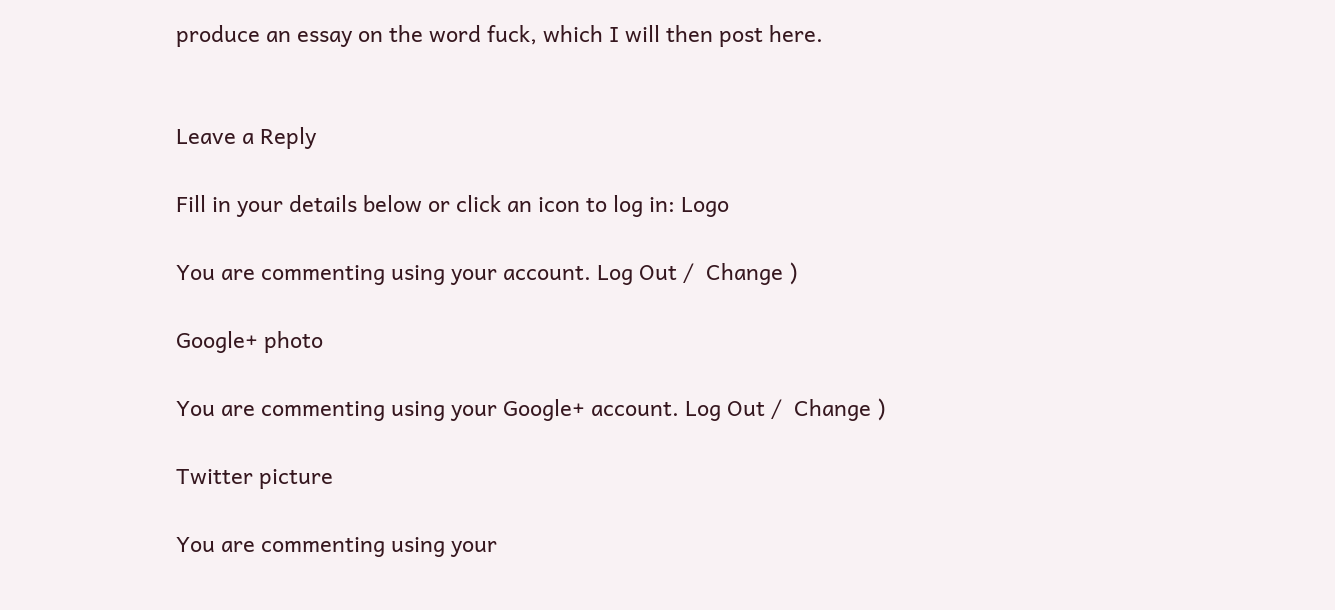produce an essay on the word fuck, which I will then post here.


Leave a Reply

Fill in your details below or click an icon to log in: Logo

You are commenting using your account. Log Out /  Change )

Google+ photo

You are commenting using your Google+ account. Log Out /  Change )

Twitter picture

You are commenting using your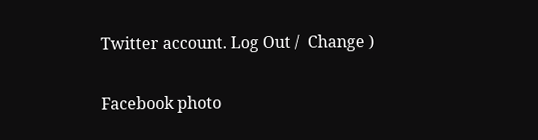Twitter account. Log Out /  Change )

Facebook photo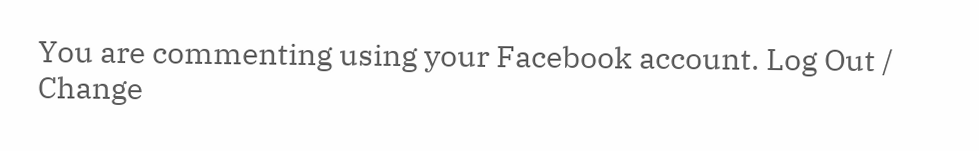You are commenting using your Facebook account. Log Out /  Change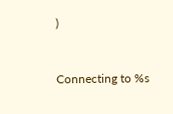)


Connecting to %s